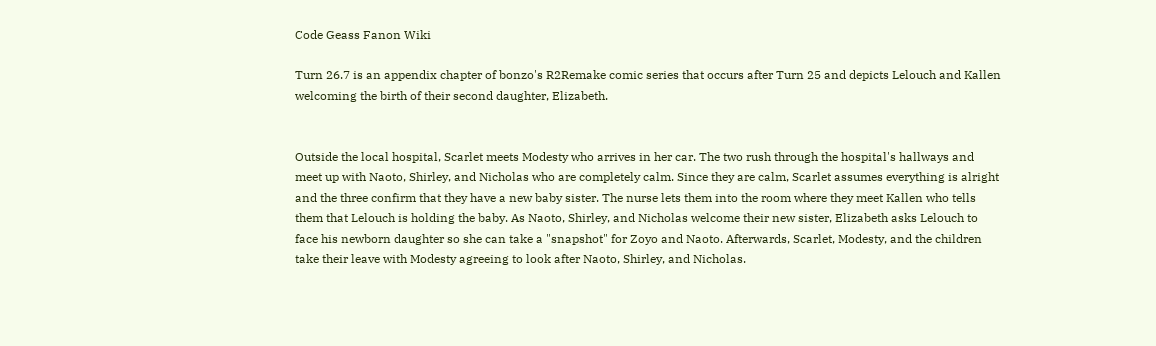Code Geass Fanon Wiki

Turn 26.7 is an appendix chapter of bonzo's R2Remake comic series that occurs after Turn 25 and depicts Lelouch and Kallen welcoming the birth of their second daughter, Elizabeth.


Outside the local hospital, Scarlet meets Modesty who arrives in her car. The two rush through the hospital's hallways and meet up with Naoto, Shirley, and Nicholas who are completely calm. Since they are calm, Scarlet assumes everything is alright and the three confirm that they have a new baby sister. The nurse lets them into the room where they meet Kallen who tells them that Lelouch is holding the baby. As Naoto, Shirley, and Nicholas welcome their new sister, Elizabeth asks Lelouch to face his newborn daughter so she can take a "snapshot" for Zoyo and Naoto. Afterwards, Scarlet, Modesty, and the children take their leave with Modesty agreeing to look after Naoto, Shirley, and Nicholas.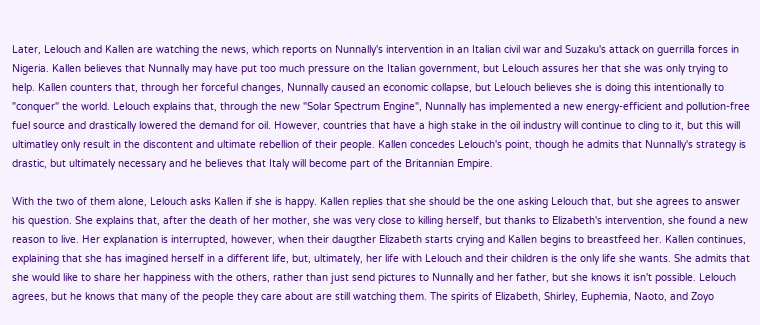Later, Lelouch and Kallen are watching the news, which reports on Nunnally's intervention in an Italian civil war and Suzaku's attack on guerrilla forces in Nigeria. Kallen believes that Nunnally may have put too much pressure on the Italian government, but Lelouch assures her that she was only trying to help. Kallen counters that, through her forceful changes, Nunnally caused an economic collapse, but Lelouch believes she is doing this intentionally to "conquer" the world. Lelouch explains that, through the new "Solar Spectrum Engine", Nunnally has implemented a new energy-efficient and pollution-free fuel source and drastically lowered the demand for oil. However, countries that have a high stake in the oil industry will continue to cling to it, but this will ultimatley only result in the discontent and ultimate rebellion of their people. Kallen concedes Lelouch's point, though he admits that Nunnally's strategy is drastic, but ultimately necessary and he believes that Italy will become part of the Britannian Empire.

With the two of them alone, Lelouch asks Kallen if she is happy. Kallen replies that she should be the one asking Lelouch that, but she agrees to answer his question. She explains that, after the death of her mother, she was very close to killing herself, but thanks to Elizabeth's intervention, she found a new reason to live. Her explanation is interrupted, however, when their daugther Elizabeth starts crying and Kallen begins to breastfeed her. Kallen continues, explaining that she has imagined herself in a different life, but, ultimately, her life with Lelouch and their children is the only life she wants. She admits that she would like to share her happiness with the others, rather than just send pictures to Nunnally and her father, but she knows it isn't possible. Lelouch agrees, but he knows that many of the people they care about are still watching them. The spirits of Elizabeth, Shirley, Euphemia, Naoto, and Zoyo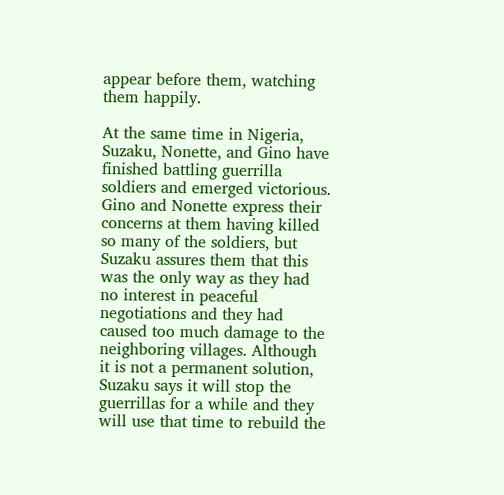appear before them, watching them happily.

At the same time in Nigeria, Suzaku, Nonette, and Gino have finished battling guerrilla soldiers and emerged victorious. Gino and Nonette express their concerns at them having killed so many of the soldiers, but Suzaku assures them that this was the only way as they had no interest in peaceful negotiations and they had caused too much damage to the neighboring villages. Although it is not a permanent solution, Suzaku says it will stop the guerrillas for a while and they will use that time to rebuild the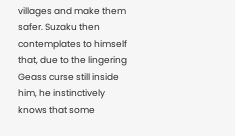villages and make them safer. Suzaku then contemplates to himself that, due to the lingering Geass curse still inside him, he instinctively knows that some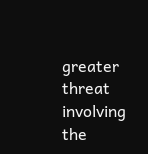greater threat involving the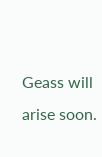Geass will arise soon.